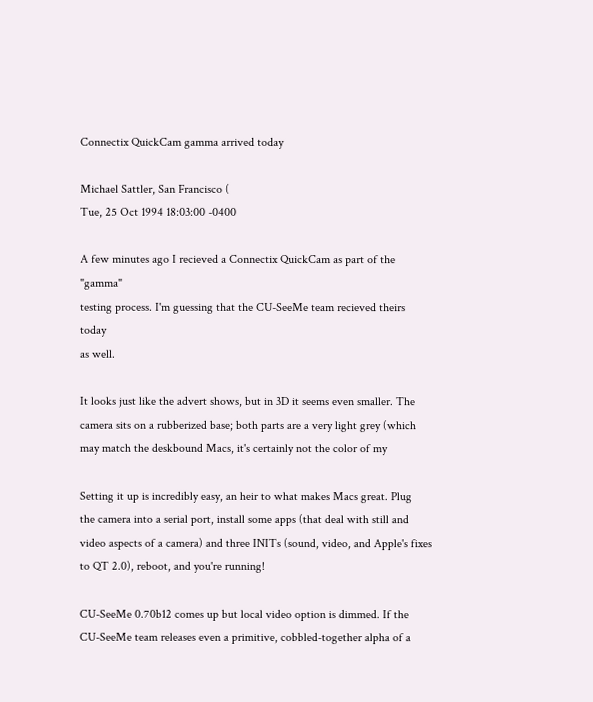Connectix QuickCam gamma arrived today

Michael Sattler, San Francisco (
Tue, 25 Oct 1994 18:03:00 -0400

A few minutes ago I recieved a Connectix QuickCam as part of the "gamma"
testing process. I'm guessing that the CU-SeeMe team recieved theirs today
as well.

It looks just like the advert shows, but in 3D it seems even smaller. The
camera sits on a rubberized base; both parts are a very light grey (which
may match the deskbound Macs, it's certainly not the color of my

Setting it up is incredibly easy, an heir to what makes Macs great. Plug
the camera into a serial port, install some apps (that deal with still and
video aspects of a camera) and three INITs (sound, video, and Apple's fixes
to QT 2.0), reboot, and you're running!

CU-SeeMe 0.70b12 comes up but local video option is dimmed. If the
CU-SeeMe team releases even a primitive, cobbled-together alpha of a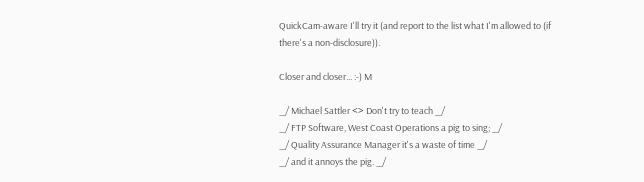QuickCam-aware I'll try it (and report to the list what I'm allowed to (if
there's a non-disclosure)).

Closer and closer... :-) M

_/ Michael Sattler <> Don't try to teach _/
_/ FTP Software, West Coast Operations a pig to sing; _/
_/ Quality Assurance Manager it's a waste of time _/
_/ and it annoys the pig. _/